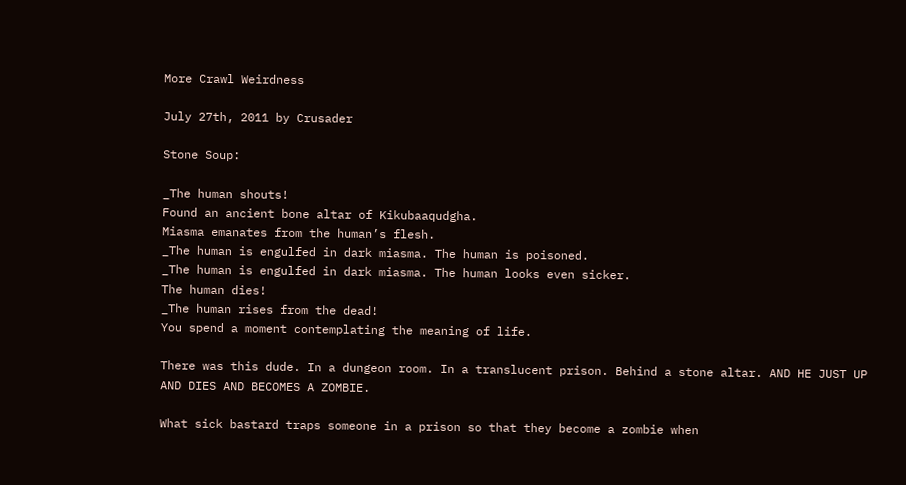More Crawl Weirdness

July 27th, 2011 by Crusader

Stone Soup:

_The human shouts!
Found an ancient bone altar of Kikubaaqudgha.
Miasma emanates from the human’s flesh.
_The human is engulfed in dark miasma. The human is poisoned.
_The human is engulfed in dark miasma. The human looks even sicker.
The human dies!
_The human rises from the dead!
You spend a moment contemplating the meaning of life.

There was this dude. In a dungeon room. In a translucent prison. Behind a stone altar. AND HE JUST UP AND DIES AND BECOMES A ZOMBIE.

What sick bastard traps someone in a prison so that they become a zombie when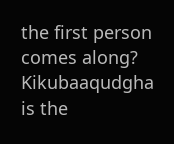the first person comes along? Kikubaaqudgha is the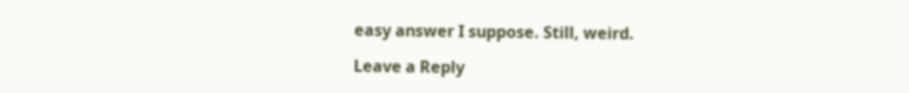easy answer I suppose. Still, weird.

Leave a Reply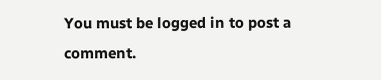You must be logged in to post a comment.